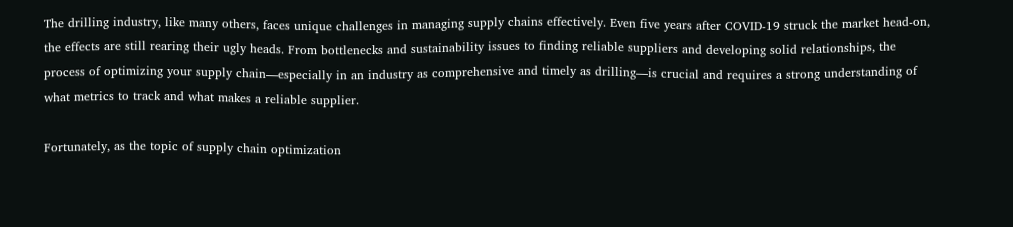The drilling industry, like many others, faces unique challenges in managing supply chains effectively. Even five years after COVID-19 struck the market head-on, the effects are still rearing their ugly heads. From bottlenecks and sustainability issues to finding reliable suppliers and developing solid relationships, the process of optimizing your supply chain—especially in an industry as comprehensive and timely as drilling—is crucial and requires a strong understanding of what metrics to track and what makes a reliable supplier.

Fortunately, as the topic of supply chain optimization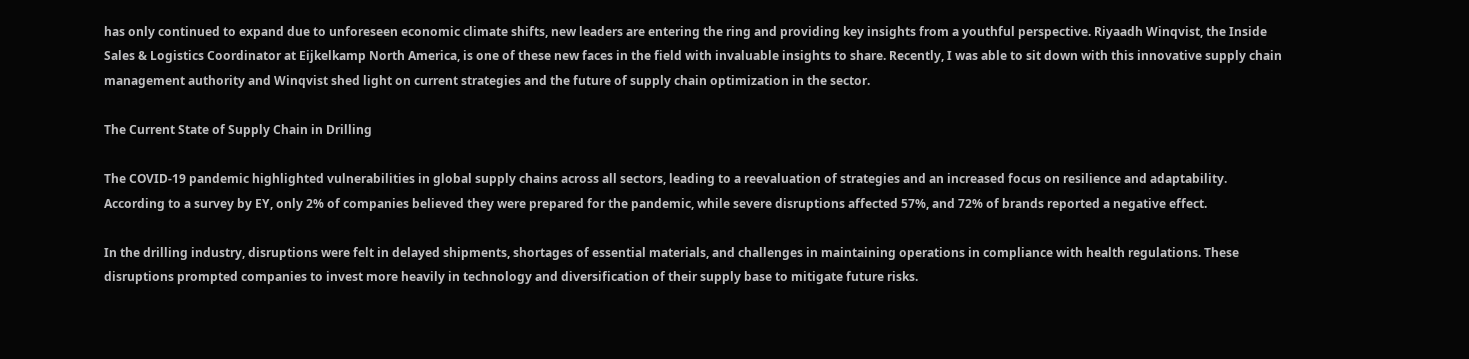has only continued to expand due to unforeseen economic climate shifts, new leaders are entering the ring and providing key insights from a youthful perspective. Riyaadh Winqvist, the Inside Sales & Logistics Coordinator at Eijkelkamp North America, is one of these new faces in the field with invaluable insights to share. Recently, I was able to sit down with this innovative supply chain management authority and Winqvist shed light on current strategies and the future of supply chain optimization in the sector.

The Current State of Supply Chain in Drilling

The COVID-19 pandemic highlighted vulnerabilities in global supply chains across all sectors, leading to a reevaluation of strategies and an increased focus on resilience and adaptability. According to a survey by EY, only 2% of companies believed they were prepared for the pandemic, while severe disruptions affected 57%, and 72% of brands reported a negative effect.

In the drilling industry, disruptions were felt in delayed shipments, shortages of essential materials, and challenges in maintaining operations in compliance with health regulations. These disruptions prompted companies to invest more heavily in technology and diversification of their supply base to mitigate future risks.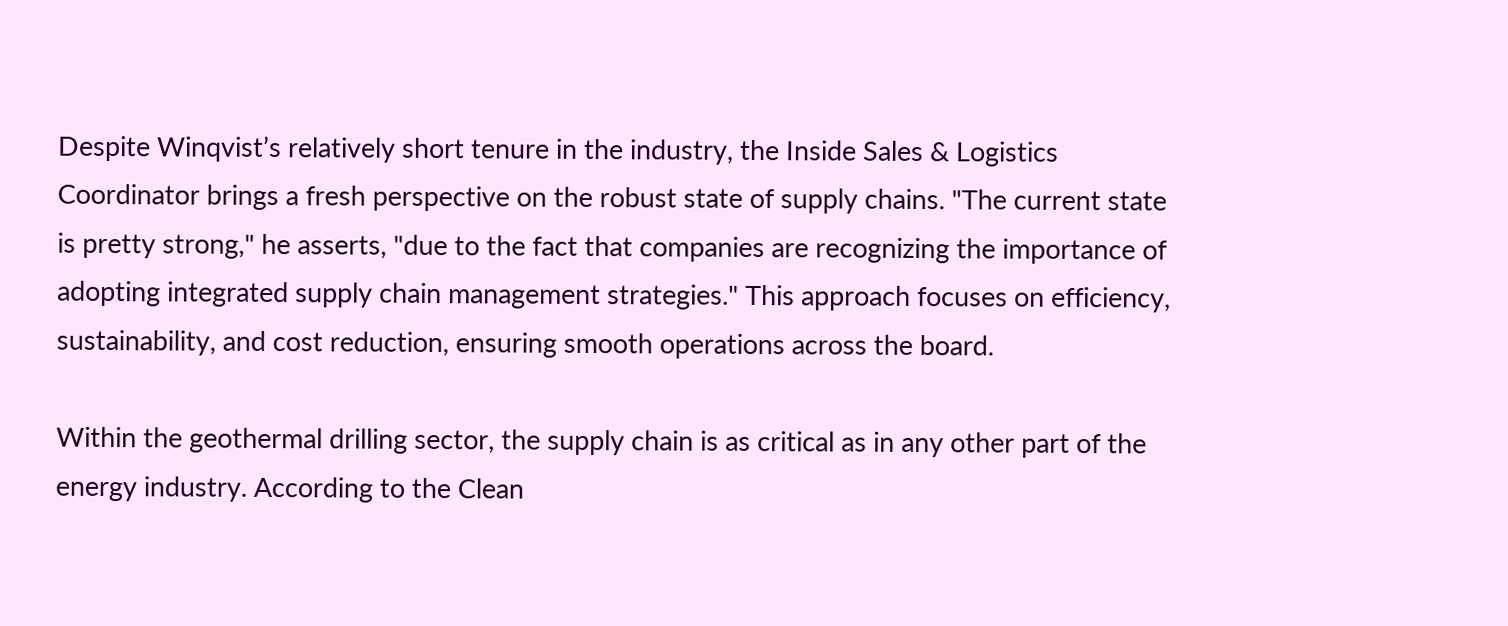Despite Winqvist’s relatively short tenure in the industry, the Inside Sales & Logistics Coordinator brings a fresh perspective on the robust state of supply chains. "The current state is pretty strong," he asserts, "due to the fact that companies are recognizing the importance of adopting integrated supply chain management strategies." This approach focuses on efficiency, sustainability, and cost reduction, ensuring smooth operations across the board.

Within the geothermal drilling sector, the supply chain is as critical as in any other part of the energy industry. According to the Clean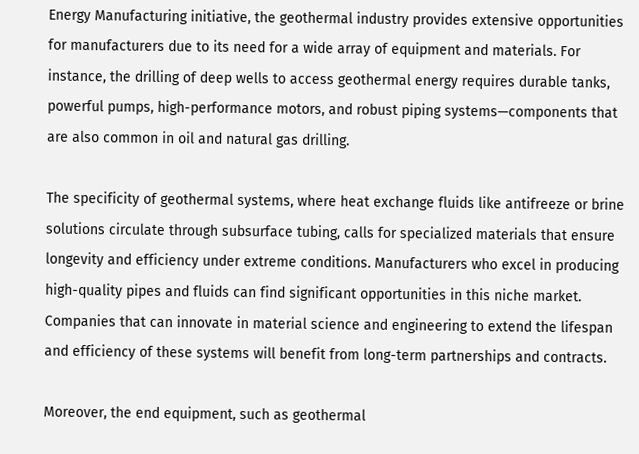Energy Manufacturing initiative, the geothermal industry provides extensive opportunities for manufacturers due to its need for a wide array of equipment and materials. For instance, the drilling of deep wells to access geothermal energy requires durable tanks, powerful pumps, high-performance motors, and robust piping systems—components that are also common in oil and natural gas drilling.

The specificity of geothermal systems, where heat exchange fluids like antifreeze or brine solutions circulate through subsurface tubing, calls for specialized materials that ensure longevity and efficiency under extreme conditions. Manufacturers who excel in producing high-quality pipes and fluids can find significant opportunities in this niche market. Companies that can innovate in material science and engineering to extend the lifespan and efficiency of these systems will benefit from long-term partnerships and contracts.

Moreover, the end equipment, such as geothermal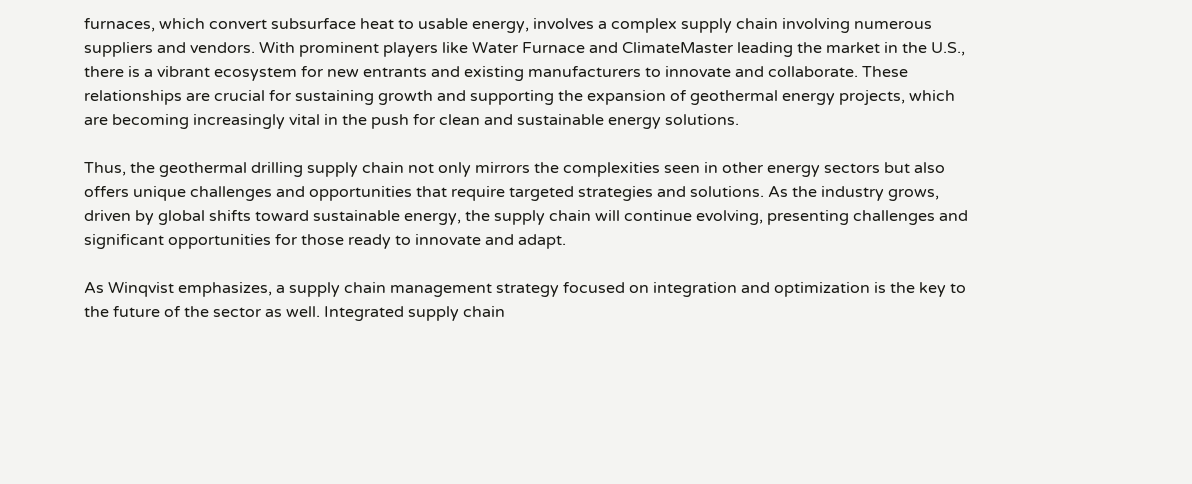furnaces, which convert subsurface heat to usable energy, involves a complex supply chain involving numerous suppliers and vendors. With prominent players like Water Furnace and ClimateMaster leading the market in the U.S., there is a vibrant ecosystem for new entrants and existing manufacturers to innovate and collaborate. These relationships are crucial for sustaining growth and supporting the expansion of geothermal energy projects, which are becoming increasingly vital in the push for clean and sustainable energy solutions.

Thus, the geothermal drilling supply chain not only mirrors the complexities seen in other energy sectors but also offers unique challenges and opportunities that require targeted strategies and solutions. As the industry grows, driven by global shifts toward sustainable energy, the supply chain will continue evolving, presenting challenges and significant opportunities for those ready to innovate and adapt.

As Winqvist emphasizes, a supply chain management strategy focused on integration and optimization is the key to the future of the sector as well. Integrated supply chain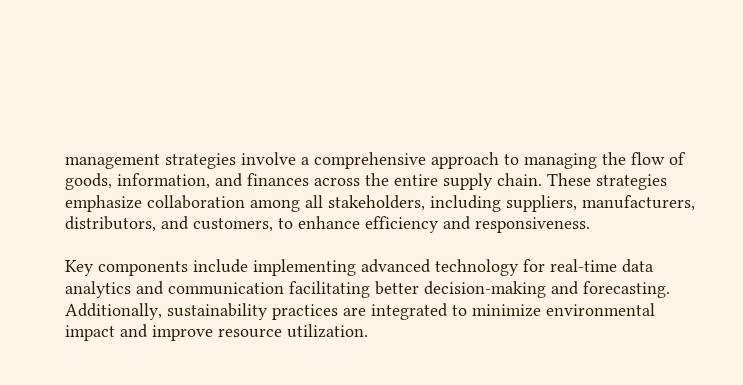management strategies involve a comprehensive approach to managing the flow of goods, information, and finances across the entire supply chain. These strategies emphasize collaboration among all stakeholders, including suppliers, manufacturers, distributors, and customers, to enhance efficiency and responsiveness.

Key components include implementing advanced technology for real-time data analytics and communication facilitating better decision-making and forecasting. Additionally, sustainability practices are integrated to minimize environmental impact and improve resource utilization.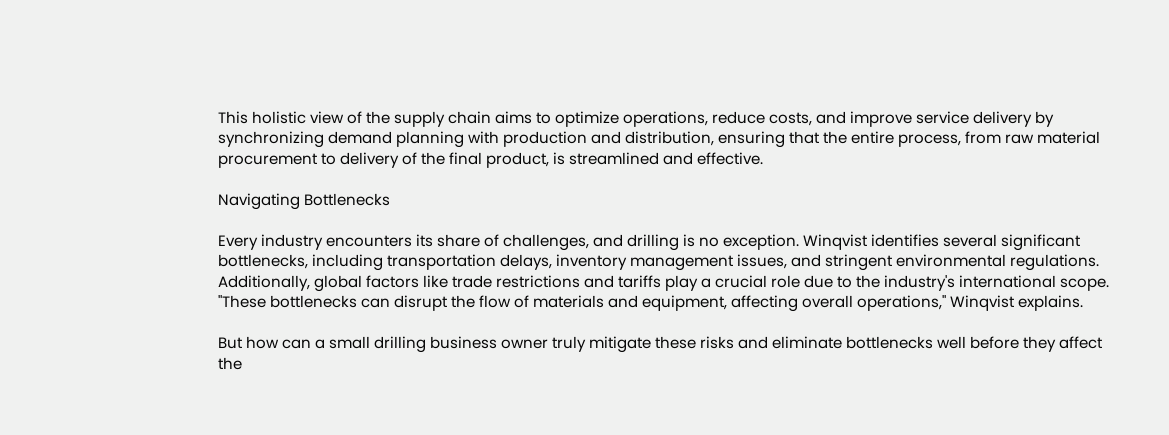This holistic view of the supply chain aims to optimize operations, reduce costs, and improve service delivery by synchronizing demand planning with production and distribution, ensuring that the entire process, from raw material procurement to delivery of the final product, is streamlined and effective.

Navigating Bottlenecks

Every industry encounters its share of challenges, and drilling is no exception. Winqvist identifies several significant bottlenecks, including transportation delays, inventory management issues, and stringent environmental regulations. Additionally, global factors like trade restrictions and tariffs play a crucial role due to the industry's international scope. "These bottlenecks can disrupt the flow of materials and equipment, affecting overall operations," Winqvist explains.

But how can a small drilling business owner truly mitigate these risks and eliminate bottlenecks well before they affect the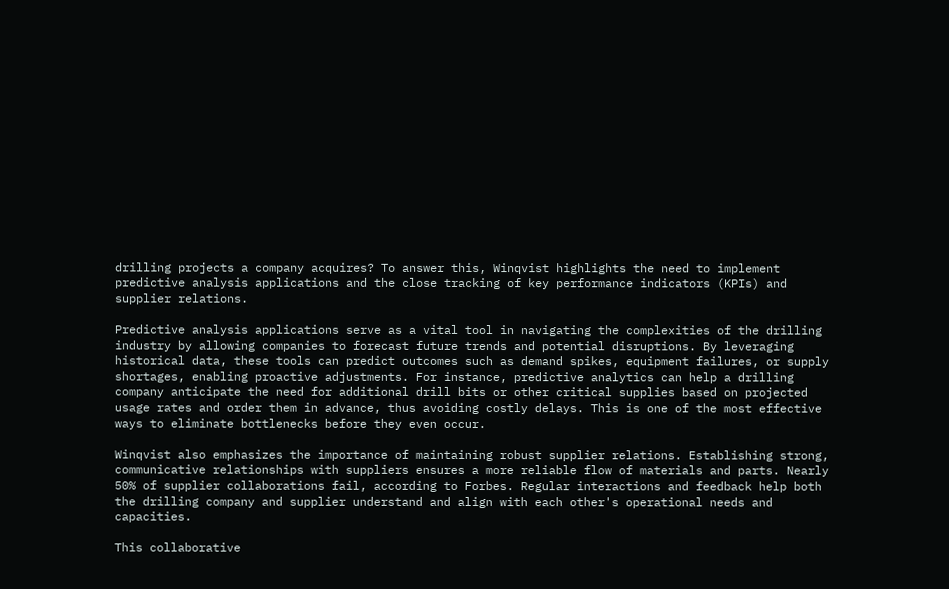drilling projects a company acquires? To answer this, Winqvist highlights the need to implement predictive analysis applications and the close tracking of key performance indicators (KPIs) and supplier relations.

Predictive analysis applications serve as a vital tool in navigating the complexities of the drilling industry by allowing companies to forecast future trends and potential disruptions. By leveraging historical data, these tools can predict outcomes such as demand spikes, equipment failures, or supply shortages, enabling proactive adjustments. For instance, predictive analytics can help a drilling company anticipate the need for additional drill bits or other critical supplies based on projected usage rates and order them in advance, thus avoiding costly delays. This is one of the most effective ways to eliminate bottlenecks before they even occur.

Winqvist also emphasizes the importance of maintaining robust supplier relations. Establishing strong, communicative relationships with suppliers ensures a more reliable flow of materials and parts. Nearly 50% of supplier collaborations fail, according to Forbes. Regular interactions and feedback help both the drilling company and supplier understand and align with each other's operational needs and capacities.

This collaborative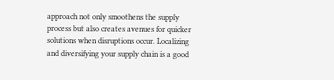approach not only smoothens the supply process but also creates avenues for quicker solutions when disruptions occur. Localizing and diversifying your supply chain is a good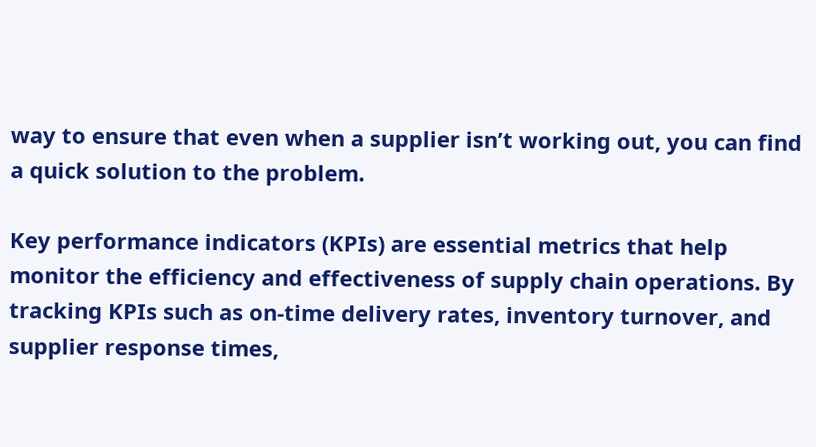way to ensure that even when a supplier isn’t working out, you can find a quick solution to the problem.

Key performance indicators (KPIs) are essential metrics that help monitor the efficiency and effectiveness of supply chain operations. By tracking KPIs such as on-time delivery rates, inventory turnover, and supplier response times,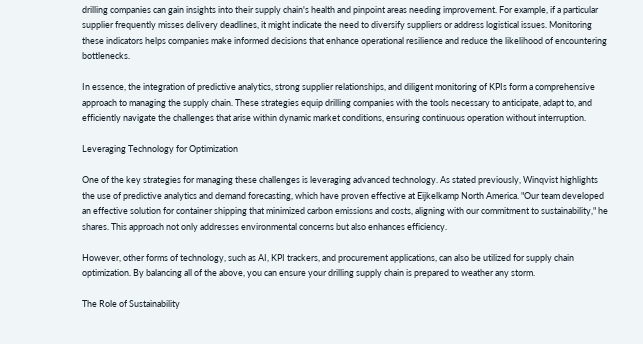drilling companies can gain insights into their supply chain's health and pinpoint areas needing improvement. For example, if a particular supplier frequently misses delivery deadlines, it might indicate the need to diversify suppliers or address logistical issues. Monitoring these indicators helps companies make informed decisions that enhance operational resilience and reduce the likelihood of encountering bottlenecks.

In essence, the integration of predictive analytics, strong supplier relationships, and diligent monitoring of KPIs form a comprehensive approach to managing the supply chain. These strategies equip drilling companies with the tools necessary to anticipate, adapt to, and efficiently navigate the challenges that arise within dynamic market conditions, ensuring continuous operation without interruption.

Leveraging Technology for Optimization

One of the key strategies for managing these challenges is leveraging advanced technology. As stated previously, Winqvist highlights the use of predictive analytics and demand forecasting, which have proven effective at Eijkelkamp North America. "Our team developed an effective solution for container shipping that minimized carbon emissions and costs, aligning with our commitment to sustainability," he shares. This approach not only addresses environmental concerns but also enhances efficiency.

However, other forms of technology, such as AI, KPI trackers, and procurement applications, can also be utilized for supply chain optimization. By balancing all of the above, you can ensure your drilling supply chain is prepared to weather any storm.

The Role of Sustainability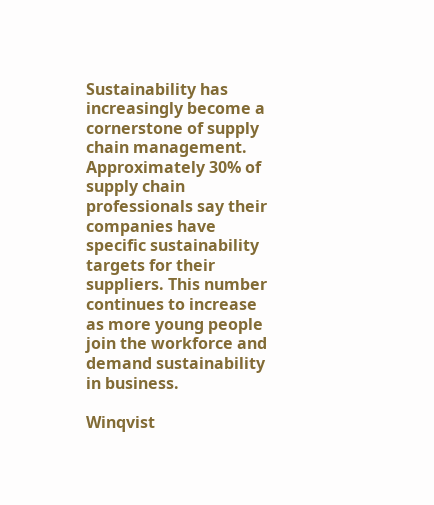Sustainability has increasingly become a cornerstone of supply chain management. Approximately 30% of supply chain professionals say their companies have specific sustainability targets for their suppliers. This number continues to increase as more young people join the workforce and demand sustainability in business.

Winqvist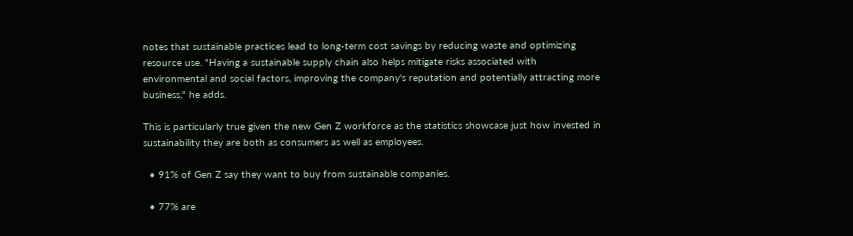notes that sustainable practices lead to long-term cost savings by reducing waste and optimizing resource use. "Having a sustainable supply chain also helps mitigate risks associated with environmental and social factors, improving the company's reputation and potentially attracting more business," he adds.

This is particularly true given the new Gen Z workforce as the statistics showcase just how invested in sustainability they are both as consumers as well as employees.

  • 91% of Gen Z say they want to buy from sustainable companies.

  • 77% are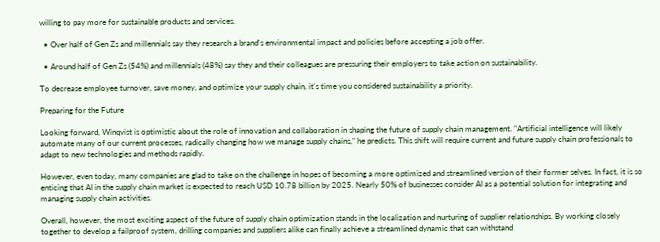willing to pay more for sustainable products and services.

  • Over half of Gen Zs and millennials say they research a brand's environmental impact and policies before accepting a job offer.

  • Around half of Gen Zs (54%) and millennials (48%) say they and their colleagues are pressuring their employers to take action on sustainability.

To decrease employee turnover, save money, and optimize your supply chain, it's time you considered sustainability a priority.

Preparing for the Future

Looking forward, Winqvist is optimistic about the role of innovation and collaboration in shaping the future of supply chain management. "Artificial intelligence will likely automate many of our current processes, radically changing how we manage supply chains," he predicts. This shift will require current and future supply chain professionals to adapt to new technologies and methods rapidly.

However, even today, many companies are glad to take on the challenge in hopes of becoming a more optimized and streamlined version of their former selves. In fact, it is so enticing that AI in the supply chain market is expected to reach USD 10.78 billion by 2025. Nearly 50% of businesses consider AI as a potential solution for integrating and managing supply chain activities.

Overall, however, the most exciting aspect of the future of supply chain optimization stands in the localization and nurturing of supplier relationships. By working closely together to develop a failproof system, drilling companies and suppliers alike can finally achieve a streamlined dynamic that can withstand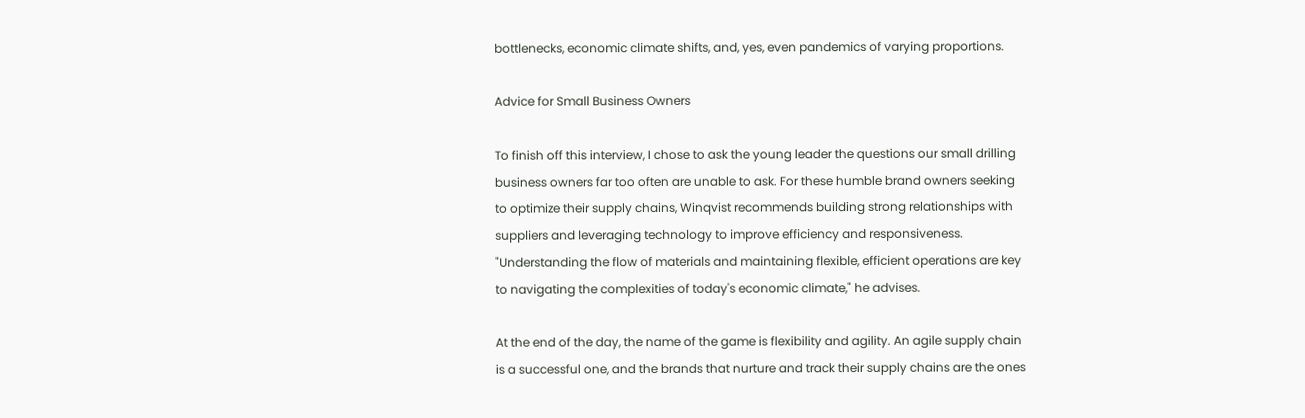bottlenecks, economic climate shifts, and, yes, even pandemics of varying proportions.

Advice for Small Business Owners

To finish off this interview, I chose to ask the young leader the questions our small drilling business owners far too often are unable to ask. For these humble brand owners seeking to optimize their supply chains, Winqvist recommends building strong relationships with suppliers and leveraging technology to improve efficiency and responsiveness. "Understanding the flow of materials and maintaining flexible, efficient operations are key to navigating the complexities of today's economic climate," he advises.

At the end of the day, the name of the game is flexibility and agility. An agile supply chain is a successful one, and the brands that nurture and track their supply chains are the ones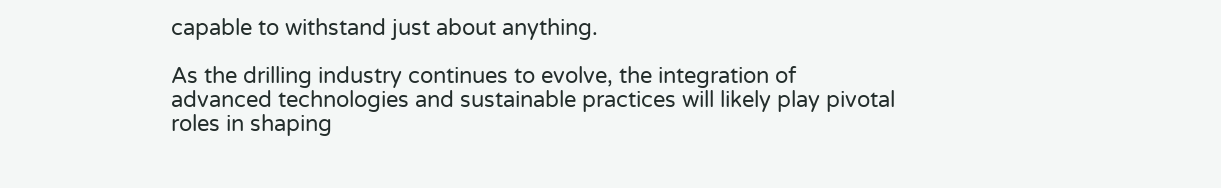capable to withstand just about anything.

As the drilling industry continues to evolve, the integration of advanced technologies and sustainable practices will likely play pivotal roles in shaping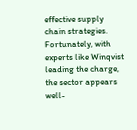effective supply chain strategies. Fortunately, with experts like Winqvist leading the charge, the sector appears well-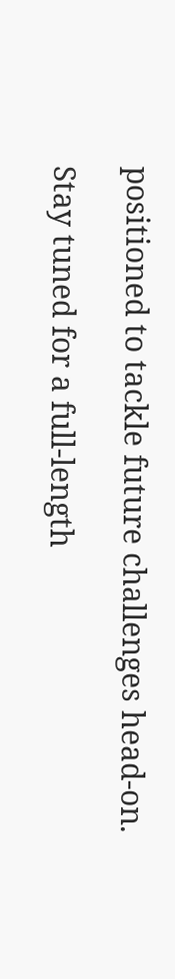positioned to tackle future challenges head-on.

Stay tuned for a full-length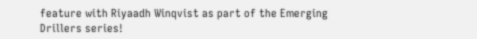feature with Riyaadh Winqvist as part of the Emerging Drillers series!